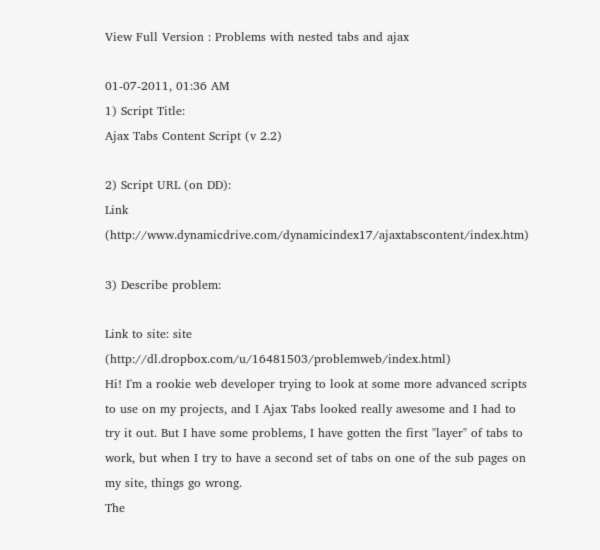View Full Version : Problems with nested tabs and ajax

01-07-2011, 01:36 AM
1) Script Title:
Ajax Tabs Content Script (v 2.2)

2) Script URL (on DD):
Link (http://www.dynamicdrive.com/dynamicindex17/ajaxtabscontent/index.htm)

3) Describe problem:

Link to site: site (http://dl.dropbox.com/u/16481503/problemweb/index.html)
Hi! I'm a rookie web developer trying to look at some more advanced scripts to use on my projects, and I Ajax Tabs looked really awesome and I had to try it out. But I have some problems, I have gotten the first "layer" of tabs to work, but when I try to have a second set of tabs on one of the sub pages on my site, things go wrong.
The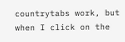countrytabs work, but when I click on the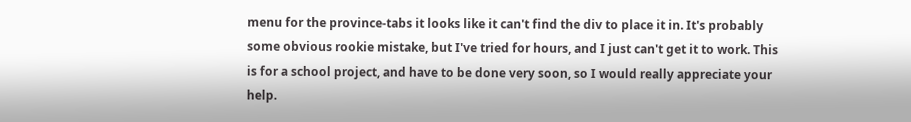menu for the province-tabs it looks like it can't find the div to place it in. It's probably some obvious rookie mistake, but I've tried for hours, and I just can't get it to work. This is for a school project, and have to be done very soon, so I would really appreciate your help.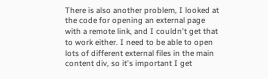There is also another problem, I looked at the code for opening an external page with a remote link, and I couldn't get that to work either. I need to be able to open lots of different external files in the main content div, so it's important I get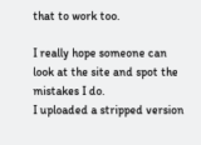that to work too.

I really hope someone can look at the site and spot the mistakes I do.
I uploaded a stripped version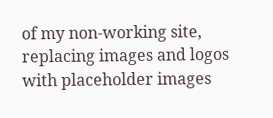of my non-working site, replacing images and logos with placeholder images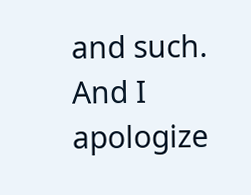and such. And I apologize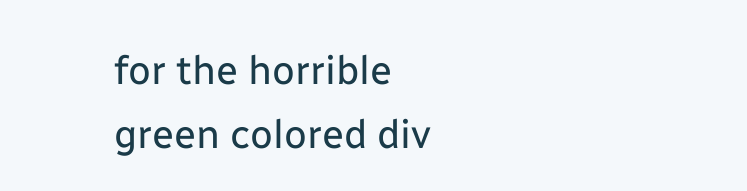for the horrible green colored div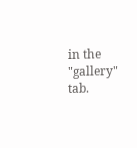in the "gallery" tab.